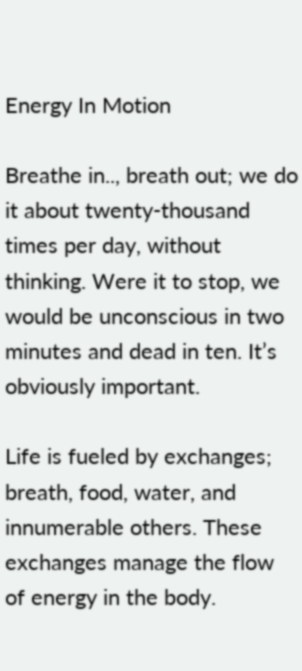Energy In Motion

Breathe in.., breath out; we do it about twenty-thousand times per day, without thinking. Were it to stop, we would be unconscious in two minutes and dead in ten. It’s obviously important.

Life is fueled by exchanges; breath, food, water, and innumerable others. These exchanges manage the flow of energy in the body.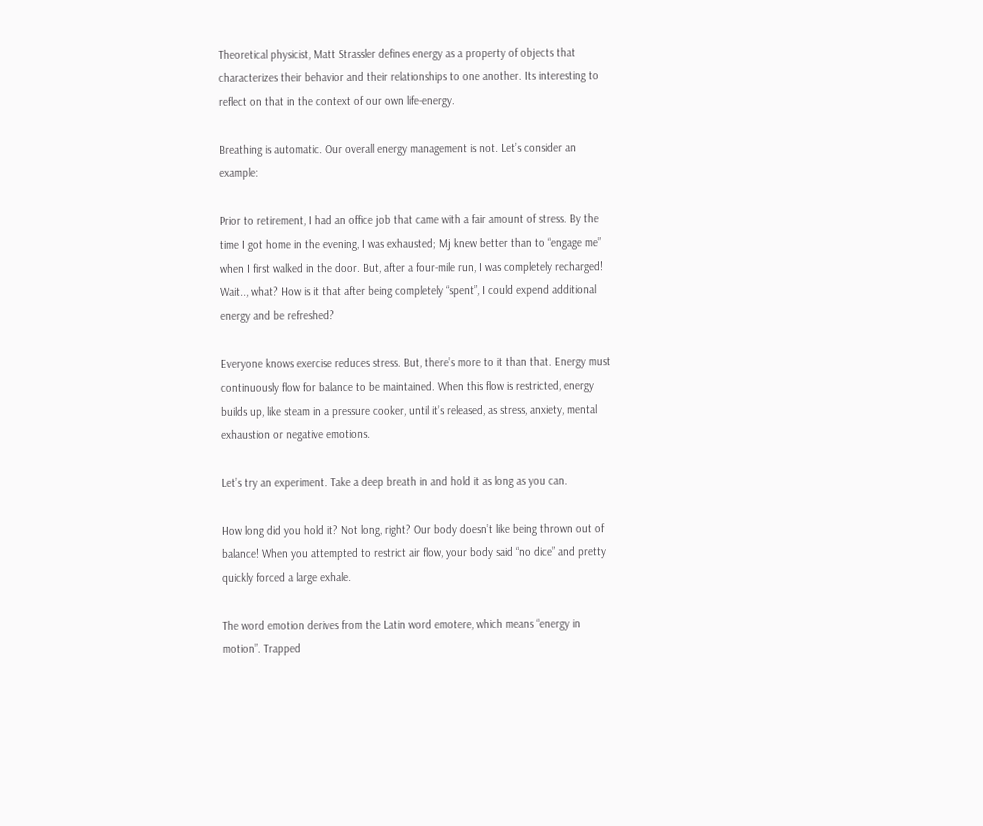Theoretical physicist, Matt Strassler defines energy as a property of objects that characterizes their behavior and their relationships to one another. Its interesting to reflect on that in the context of our own life-energy.

Breathing is automatic. Our overall energy management is not. Let’s consider an example:

Prior to retirement, I had an office job that came with a fair amount of stress. By the time I got home in the evening, I was exhausted; Mj knew better than to “engage me” when I first walked in the door. But, after a four-mile run, I was completely recharged! Wait.., what? How is it that after being completely “spent”, I could expend additional energy and be refreshed?

Everyone knows exercise reduces stress. But, there’s more to it than that. Energy must continuously flow for balance to be maintained. When this flow is restricted, energy builds up, like steam in a pressure cooker, until it’s released, as stress, anxiety, mental exhaustion or negative emotions.

Let’s try an experiment. Take a deep breath in and hold it as long as you can.

How long did you hold it? Not long, right? Our body doesn’t like being thrown out of balance! When you attempted to restrict air flow, your body said “no dice” and pretty quickly forced a large exhale.

The word emotion derives from the Latin word emotere, which means “energy in motion”. Trapped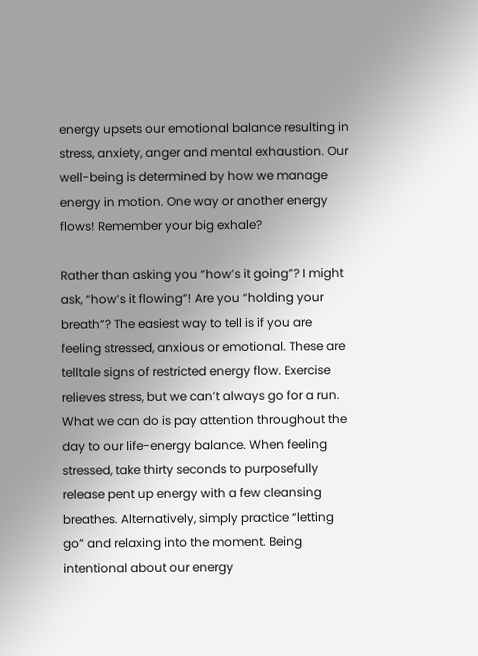energy upsets our emotional balance resulting in stress, anxiety, anger and mental exhaustion. Our well-being is determined by how we manage energy in motion. One way or another energy flows! Remember your big exhale?

Rather than asking you “how’s it going”? I might ask, “how’s it flowing”! Are you “holding your breath”? The easiest way to tell is if you are feeling stressed, anxious or emotional. These are telltale signs of restricted energy flow. Exercise relieves stress, but we can’t always go for a run. What we can do is pay attention throughout the day to our life-energy balance. When feeling stressed, take thirty seconds to purposefully release pent up energy with a few cleansing breathes. Alternatively, simply practice “letting go” and relaxing into the moment. Being intentional about our energy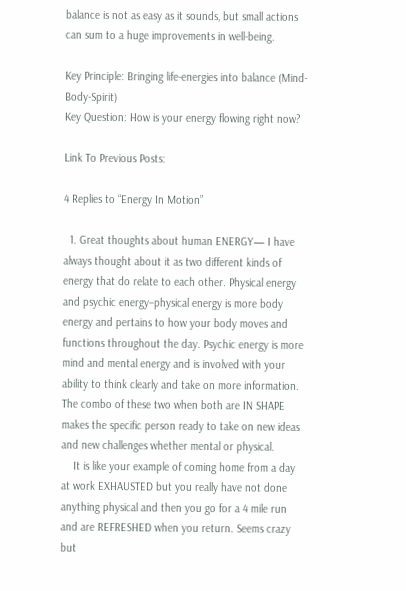balance is not as easy as it sounds, but small actions can sum to a huge improvements in well-being.

Key Principle: Bringing life-energies into balance (Mind-Body-Spirit)
Key Question: How is your energy flowing right now?

Link To Previous Posts:

4 Replies to “Energy In Motion”

  1. Great thoughts about human ENERGY— I have always thought about it as two different kinds of energy that do relate to each other. Physical energy and psychic energy–physical energy is more body energy and pertains to how your body moves and functions throughout the day. Psychic energy is more mind and mental energy and is involved with your ability to think clearly and take on more information. The combo of these two when both are IN SHAPE makes the specific person ready to take on new ideas and new challenges whether mental or physical.
    It is like your example of coming home from a day at work EXHAUSTED but you really have not done anything physical and then you go for a 4 mile run and are REFRESHED when you return. Seems crazy but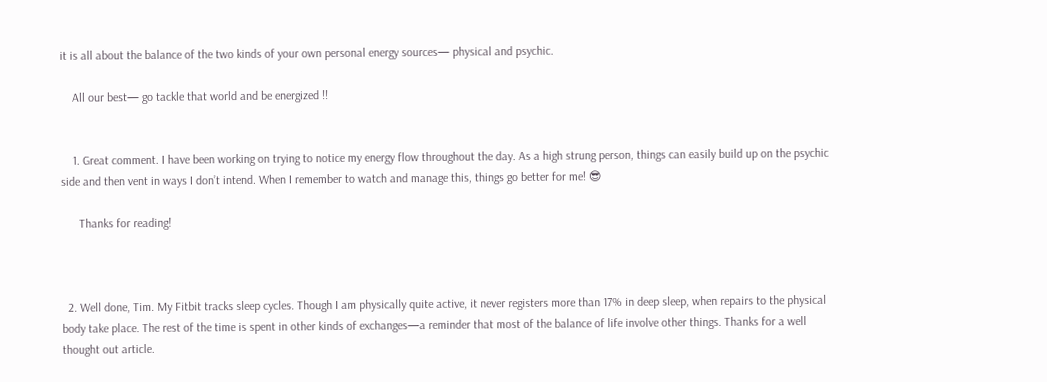it is all about the balance of the two kinds of your own personal energy sources— physical and psychic.

    All our best— go tackle that world and be energized !!


    1. Great comment. I have been working on trying to notice my energy flow throughout the day. As a high strung person, things can easily build up on the psychic side and then vent in ways I don’t intend. When I remember to watch and manage this, things go better for me! 😎

      Thanks for reading!



  2. Well done, Tim. My Fitbit tracks sleep cycles. Though I am physically quite active, it never registers more than 17% in deep sleep, when repairs to the physical body take place. The rest of the time is spent in other kinds of exchanges—a reminder that most of the balance of life involve other things. Thanks for a well thought out article.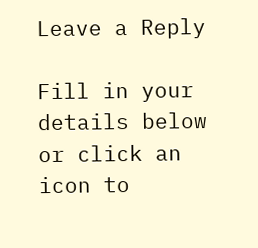Leave a Reply

Fill in your details below or click an icon to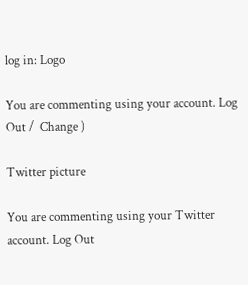log in: Logo

You are commenting using your account. Log Out /  Change )

Twitter picture

You are commenting using your Twitter account. Log Out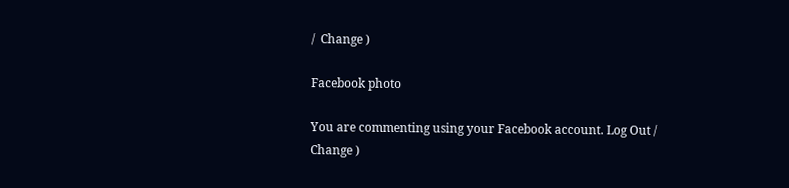/  Change )

Facebook photo

You are commenting using your Facebook account. Log Out /  Change )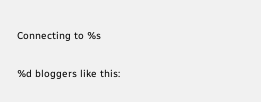Connecting to %s

%d bloggers like this: